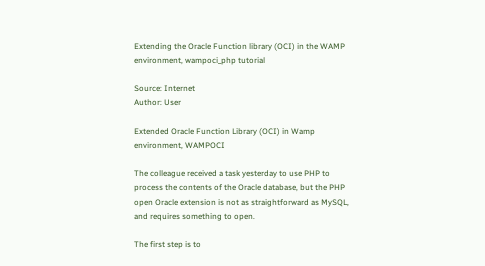Extending the Oracle Function library (OCI) in the WAMP environment, wampoci_php tutorial

Source: Internet
Author: User

Extended Oracle Function Library (OCI) in Wamp environment, WAMPOCI

The colleague received a task yesterday to use PHP to process the contents of the Oracle database, but the PHP open Oracle extension is not as straightforward as MySQL, and requires something to open.

The first step is to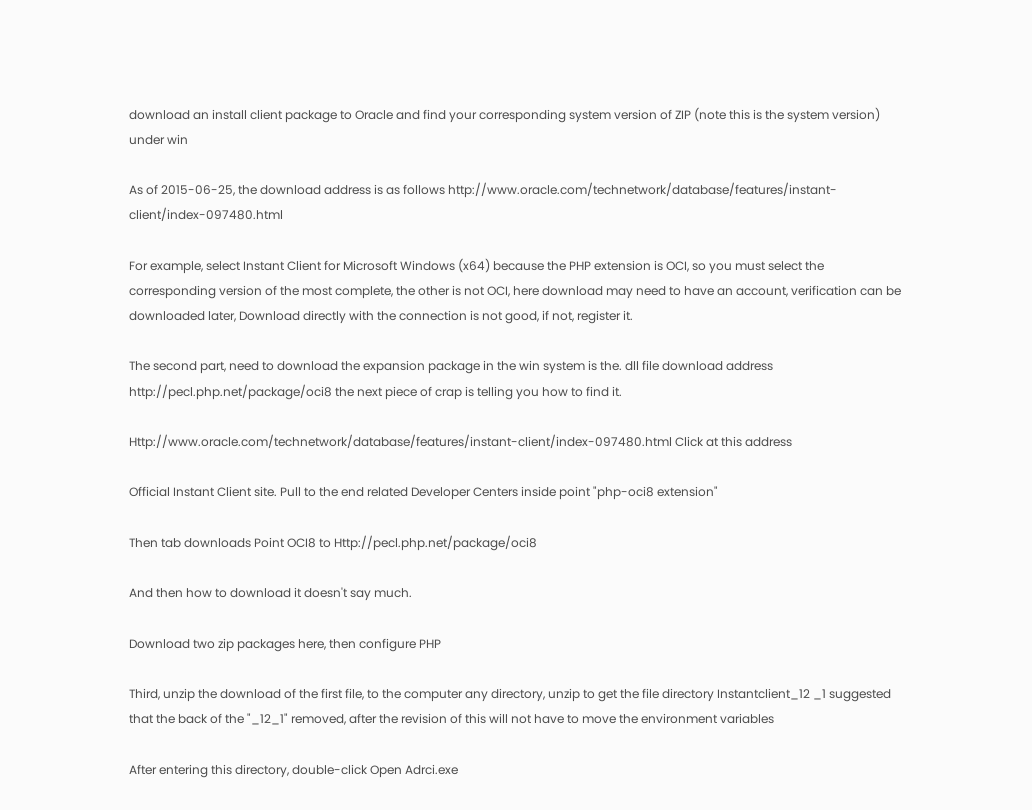download an install client package to Oracle and find your corresponding system version of ZIP (note this is the system version) under win

As of 2015-06-25, the download address is as follows http://www.oracle.com/technetwork/database/features/instant-client/index-097480.html

For example, select Instant Client for Microsoft Windows (x64) because the PHP extension is OCI, so you must select the corresponding version of the most complete, the other is not OCI, here download may need to have an account, verification can be downloaded later, Download directly with the connection is not good, if not, register it.

The second part, need to download the expansion package in the win system is the. dll file download address http://pecl.php.net/package/oci8 the next piece of crap is telling you how to find it.

Http://www.oracle.com/technetwork/database/features/instant-client/index-097480.html Click at this address

Official Instant Client site. Pull to the end related Developer Centers inside point "php-oci8 extension"

Then tab downloads Point OCI8 to Http://pecl.php.net/package/oci8

And then how to download it doesn't say much.

Download two zip packages here, then configure PHP

Third, unzip the download of the first file, to the computer any directory, unzip to get the file directory Instantclient_12 _1 suggested that the back of the "_12_1" removed, after the revision of this will not have to move the environment variables

After entering this directory, double-click Open Adrci.exe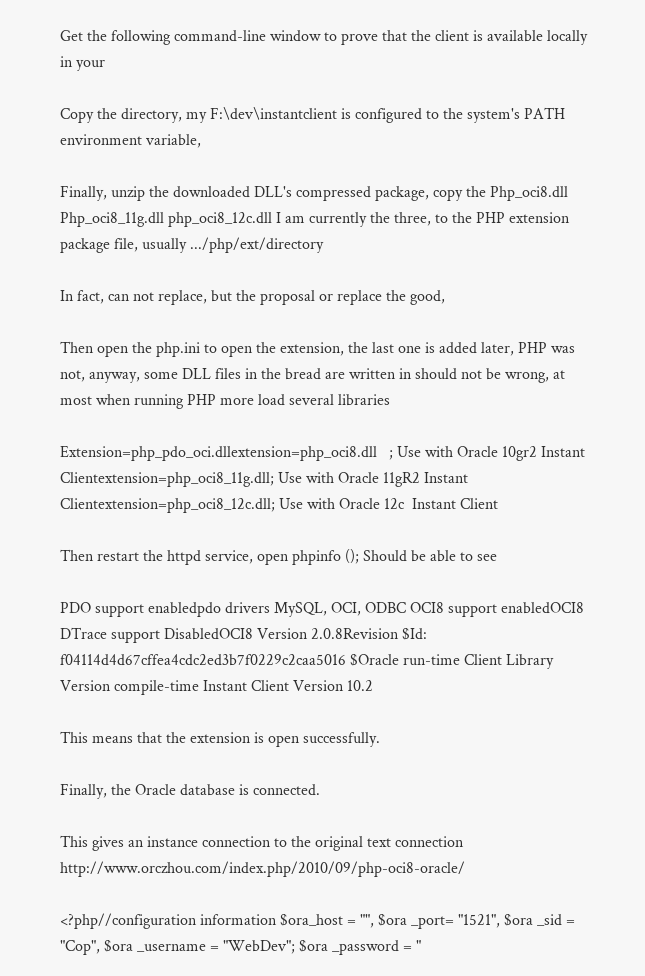Get the following command-line window to prove that the client is available locally in your

Copy the directory, my F:\dev\instantclient is configured to the system's PATH environment variable,

Finally, unzip the downloaded DLL's compressed package, copy the Php_oci8.dll Php_oci8_11g.dll php_oci8_12c.dll I am currently the three, to the PHP extension package file, usually .../php/ext/directory

In fact, can not replace, but the proposal or replace the good,

Then open the php.ini to open the extension, the last one is added later, PHP was not, anyway, some DLL files in the bread are written in should not be wrong, at most when running PHP more load several libraries

Extension=php_pdo_oci.dllextension=php_oci8.dll   ; Use with Oracle 10gr2 Instant Clientextension=php_oci8_11g.dll; Use with Oracle 11gR2 Instant Clientextension=php_oci8_12c.dll; Use with Oracle 12c  Instant Client

Then restart the httpd service, open phpinfo (); Should be able to see

PDO support enabledpdo drivers MySQL, OCI, ODBC OCI8 support enabledOCI8 DTrace support DisabledOCI8 Version 2.0.8Revision $Id: f04114d4d67cffea4cdc2ed3b7f0229c2caa5016 $Oracle run-time Client Library Version compile-time Instant Client Version 10.2

This means that the extension is open successfully.

Finally, the Oracle database is connected.

This gives an instance connection to the original text connection http://www.orczhou.com/index.php/2010/09/php-oci8-oracle/

<?php//configuration information $ora_host = "", $ora _port= "1521", $ora _sid = "Cop", $ora _username = "WebDev"; $ora _password = "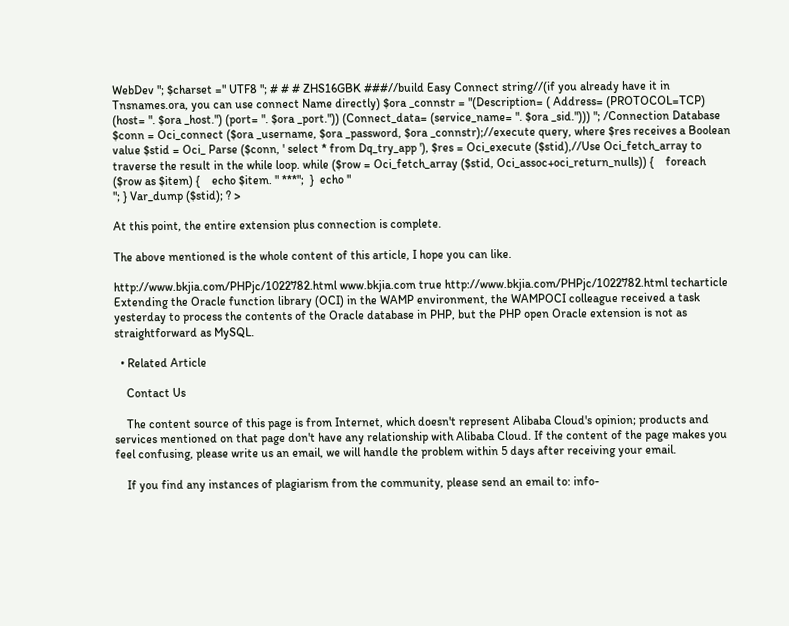WebDev "; $charset =" UTF8 "; # # # ZHS16GBK ###//build Easy Connect string//(if you already have it in Tnsnames.ora, you can use connect Name directly) $ora _connstr = "(Description= ( Address= (PROTOCOL=TCP) (host= ". $ora _host.") (port= ". $ora _port.")) (Connect_data= (service_name= ". $ora _sid."))) "; /Connection Database $conn = Oci_connect ($ora _username, $ora _password, $ora _connstr);//execute query, where $res receives a Boolean value $stid = Oci_ Parse ($conn, ' select * from Dq_try_app '), $res = Oci_execute ($stid),//Use Oci_fetch_array to traverse the result in the while loop. while ($row = Oci_fetch_array ($stid, Oci_assoc+oci_return_nulls)) {    foreach ($row as $item) {    echo $item. " ***";  }  echo "
"; } Var_dump ($stid); ? >

At this point, the entire extension plus connection is complete.

The above mentioned is the whole content of this article, I hope you can like.

http://www.bkjia.com/PHPjc/1022782.html www.bkjia.com true http://www.bkjia.com/PHPjc/1022782.html techarticle Extending the Oracle function library (OCI) in the WAMP environment, the WAMPOCI colleague received a task yesterday to process the contents of the Oracle database in PHP, but the PHP open Oracle extension is not as straightforward as MySQL.

  • Related Article

    Contact Us

    The content source of this page is from Internet, which doesn't represent Alibaba Cloud's opinion; products and services mentioned on that page don't have any relationship with Alibaba Cloud. If the content of the page makes you feel confusing, please write us an email, we will handle the problem within 5 days after receiving your email.

    If you find any instances of plagiarism from the community, please send an email to: info-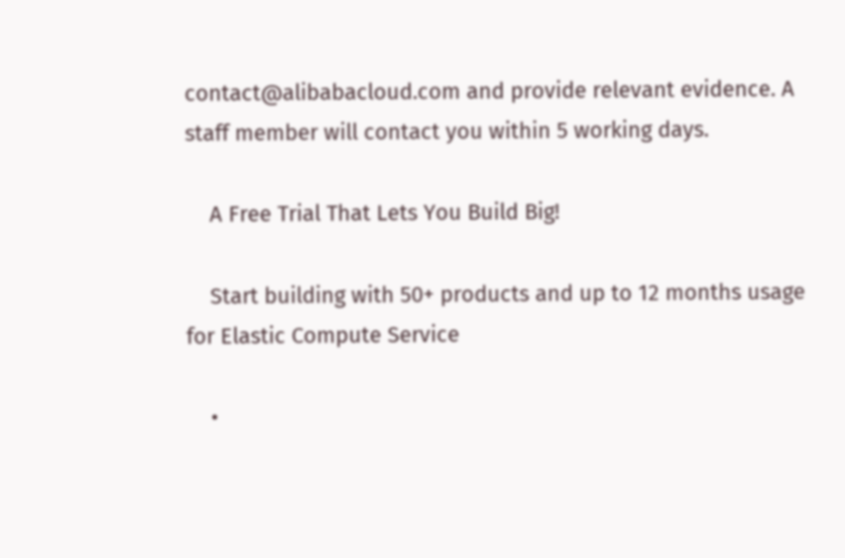contact@alibabacloud.com and provide relevant evidence. A staff member will contact you within 5 working days.

    A Free Trial That Lets You Build Big!

    Start building with 50+ products and up to 12 months usage for Elastic Compute Service

    •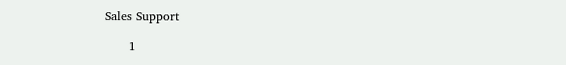Sales Support

      1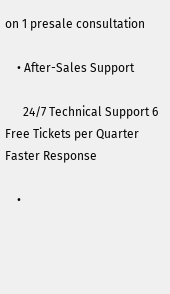on 1 presale consultation

    • After-Sales Support

      24/7 Technical Support 6 Free Tickets per Quarter Faster Response

    •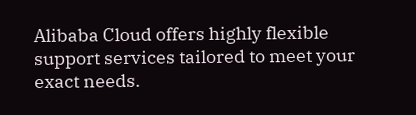Alibaba Cloud offers highly flexible support services tailored to meet your exact needs.